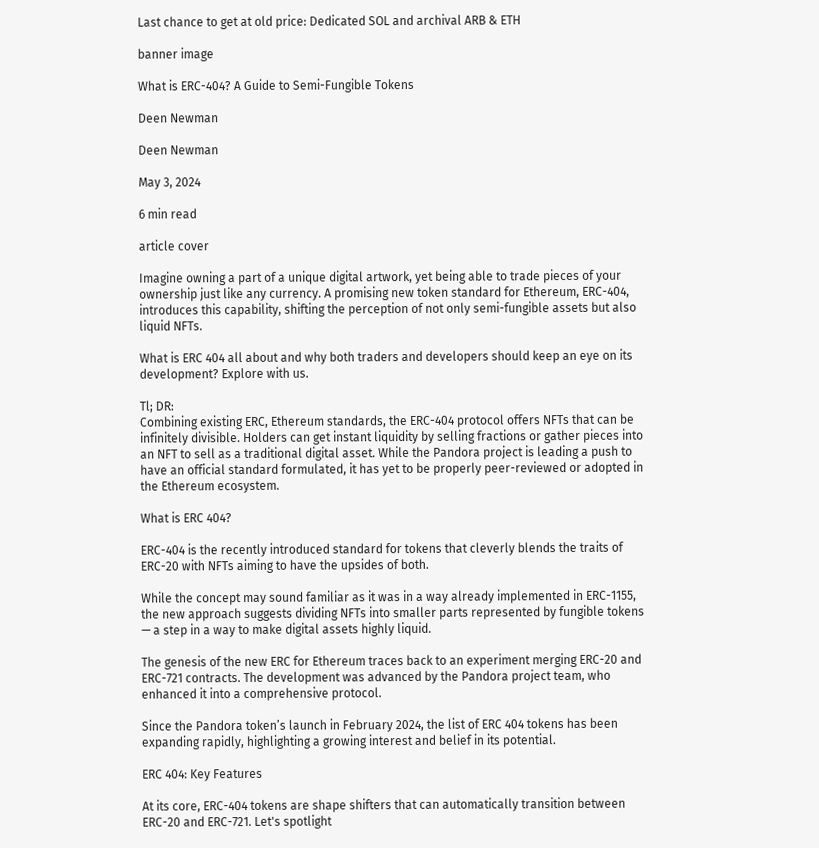Last chance to get at old price: Dedicated SOL and archival ARB & ETH

banner image

What is ERC-404? A Guide to Semi-Fungible Tokens

Deen Newman

Deen Newman

May 3, 2024

6 min read

article cover

Imagine owning a part of a unique digital artwork, yet being able to trade pieces of your ownership just like any currency. A promising new token standard for Ethereum, ERC-404, introduces this capability, shifting the perception of not only semi-fungible assets but also liquid NFTs.

What is ERC 404 all about and why both traders and developers should keep an eye on its development? Explore with us.

Tl; DR:
Combining existing ERC, Ethereum standards, the ERC-404 protocol offers NFTs that can be infinitely divisible. Holders can get instant liquidity by selling fractions or gather pieces into an NFT to sell as a traditional digital asset. While the Pandora project is leading a push to have an official standard formulated, it has yet to be properly peer-reviewed or adopted in the Ethereum ecosystem.

What is ERC 404?

ERC-404 is the recently introduced standard for tokens that cleverly blends the traits of ERC-20 with NFTs aiming to have the upsides of both.

While the concept may sound familiar as it was in a way already implemented in ERC-1155, the new approach suggests dividing NFTs into smaller parts represented by fungible tokens — a step in a way to make digital assets highly liquid.

The genesis of the new ERC for Ethereum traces back to an experiment merging ERC-20 and ERC-721 contracts. The development was advanced by the Pandora project team, who enhanced it into a comprehensive protocol.

Since the Pandora token’s launch in February 2024, the list of ERC 404 tokens has been expanding rapidly, highlighting a growing interest and belief in its potential.

ERC 404: Key Features

At its core, ERC-404 tokens are shape shifters that can automatically transition between ERC-20 and ERC-721. Let's spotlight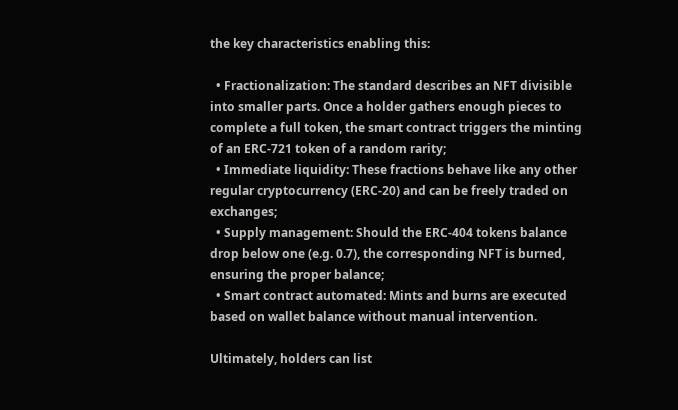the key characteristics enabling this:

  • Fractionalization: The standard describes an NFT divisible into smaller parts. Once a holder gathers enough pieces to complete a full token, the smart contract triggers the minting of an ERC-721 token of a random rarity;
  • Immediate liquidity: These fractions behave like any other regular cryptocurrency (ERC-20) and can be freely traded on exchanges;
  • Supply management: Should the ERC-404 tokens balance drop below one (e.g. 0.7), the corresponding NFT is burned, ensuring the proper balance;
  • Smart contract automated: Mints and burns are executed based on wallet balance without manual intervention.

Ultimately, holders can list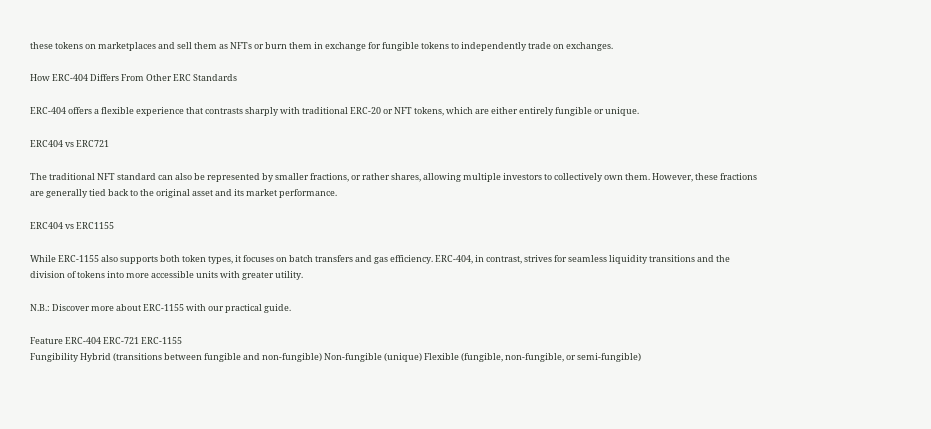these tokens on marketplaces and sell them as NFTs or burn them in exchange for fungible tokens to independently trade on exchanges.

How ERC-404 Differs From Other ERC Standards

ERC-404 offers a flexible experience that contrasts sharply with traditional ERC-20 or NFT tokens, which are either entirely fungible or unique.

ERC404 vs ERC721

The traditional NFT standard can also be represented by smaller fractions, or rather shares, allowing multiple investors to collectively own them. However, these fractions are generally tied back to the original asset and its market performance.

ERC404 vs ERC1155

While ERC-1155 also supports both token types, it focuses on batch transfers and gas efficiency. ERC-404, in contrast, strives for seamless liquidity transitions and the division of tokens into more accessible units with greater utility.

N.B.: Discover more about ERC-1155 with our practical guide.

Feature ERC-404 ERC-721 ERC-1155
Fungibility Hybrid (transitions between fungible and non-fungible) Non-fungible (unique) Flexible (fungible, non-fungible, or semi-fungible)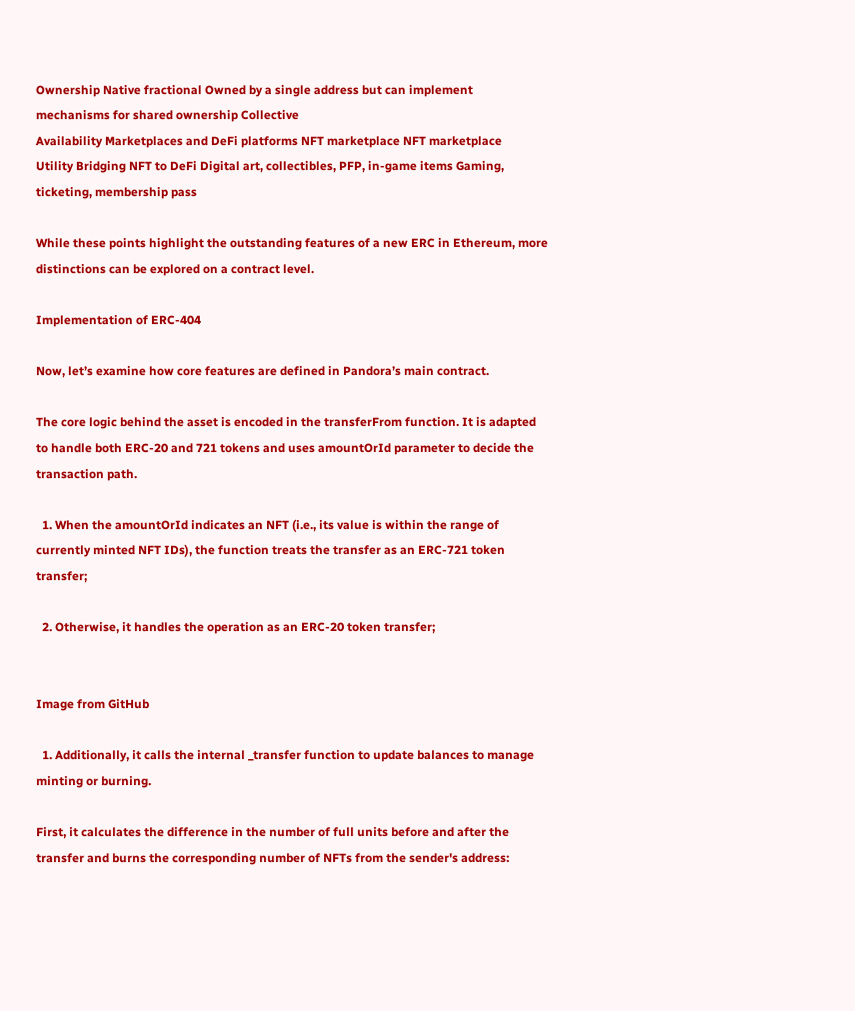Ownership Native fractional Owned by a single address but can implement mechanisms for shared ownership Collective
Availability Marketplaces and DeFi platforms NFT marketplace NFT marketplace
Utility Bridging NFT to DeFi Digital art, collectibles, PFP, in-game items Gaming, ticketing, membership pass

While these points highlight the outstanding features of a new ERC in Ethereum, more distinctions can be explored on a contract level.

Implementation of ERC-404

Now, let’s examine how core features are defined in Pandora’s main contract.

The core logic behind the asset is encoded in the transferFrom function. It is adapted to handle both ERC-20 and 721 tokens and uses amountOrId parameter to decide the transaction path.

  1. When the amountOrId indicates an NFT (i.e., its value is within the range of currently minted NFT IDs), the function treats the transfer as an ERC-721 token transfer;

  2. Otherwise, it handles the operation as an ERC-20 token transfer;


Image from GitHub

  1. Additionally, it calls the internal _transfer function to update balances to manage minting or burning.

First, it calculates the difference in the number of full units before and after the transfer and burns the corresponding number of NFTs from the sender's address: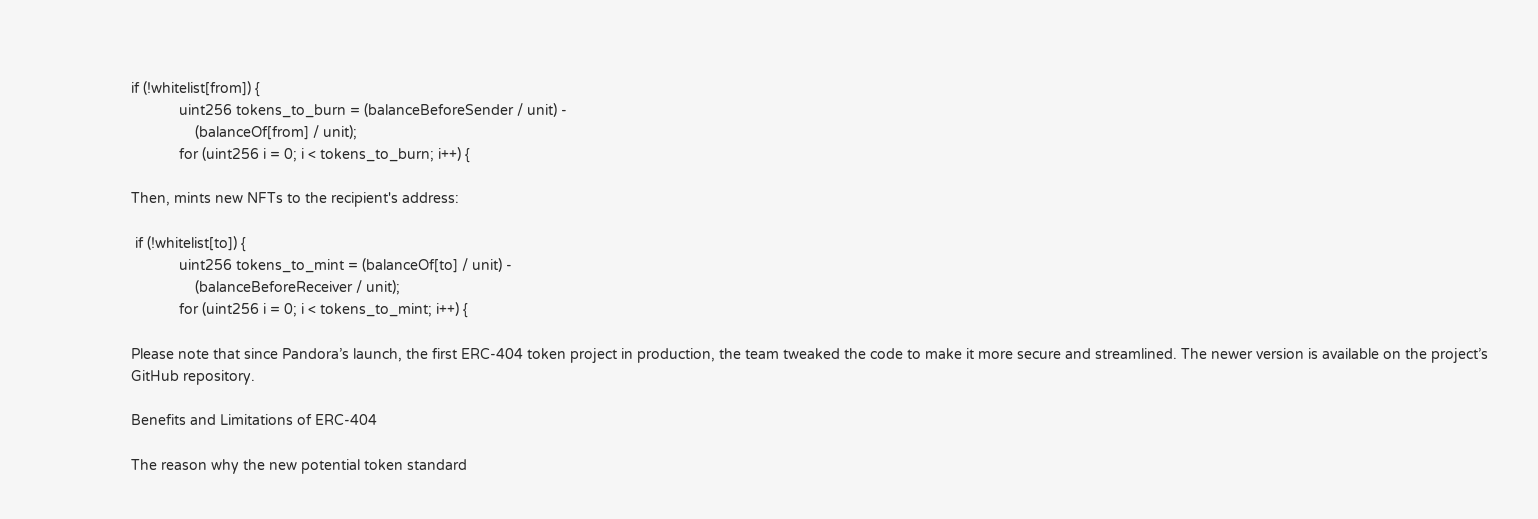if (!whitelist[from]) {
            uint256 tokens_to_burn = (balanceBeforeSender / unit) -
                (balanceOf[from] / unit);
            for (uint256 i = 0; i < tokens_to_burn; i++) {

Then, mints new NFTs to the recipient's address:

 if (!whitelist[to]) {
            uint256 tokens_to_mint = (balanceOf[to] / unit) -
                (balanceBeforeReceiver / unit);
            for (uint256 i = 0; i < tokens_to_mint; i++) {

Please note that since Pandora’s launch, the first ERC-404 token project in production, the team tweaked the code to make it more secure and streamlined. The newer version is available on the project’s GitHub repository.

Benefits and Limitations of ERC-404

The reason why the new potential token standard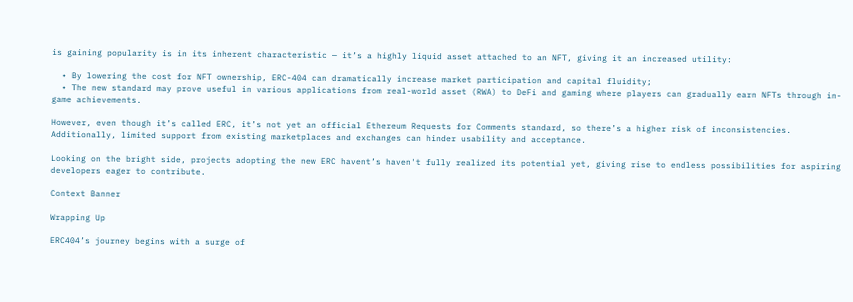is gaining popularity is in its inherent characteristic — it’s a highly liquid asset attached to an NFT, giving it an increased utility:

  • By lowering the cost for NFT ownership, ERC-404 can dramatically increase market participation and capital fluidity;
  • The new standard may prove useful in various applications from real-world asset (RWA) to DeFi and gaming where players can gradually earn NFTs through in-game achievements.

However, even though it’s called ERC, it’s not yet an official Ethereum Requests for Comments standard, so there’s a higher risk of inconsistencies. Additionally, limited support from existing marketplaces and exchanges can hinder usability and acceptance.

Looking on the bright side, projects adopting the new ERC havent’s haven't fully realized its potential yet, giving rise to endless possibilities for aspiring developers eager to contribute.

Context Banner

Wrapping Up

ERC404’s journey begins with a surge of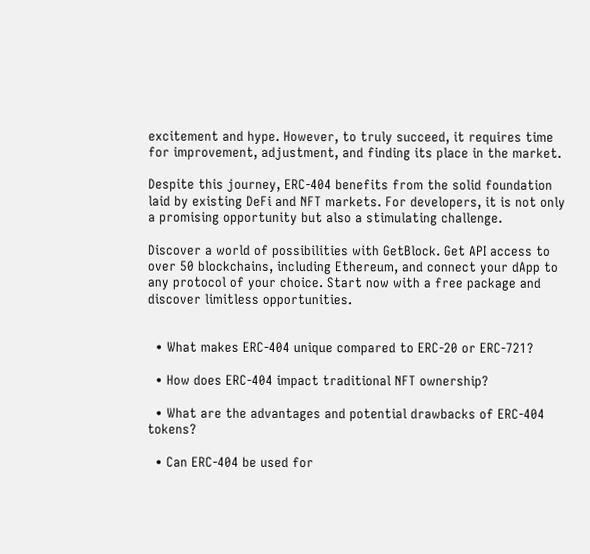excitement and hype. However, to truly succeed, it requires time for improvement, adjustment, and finding its place in the market.

Despite this journey, ERC-404 benefits from the solid foundation laid by existing DeFi and NFT markets. For developers, it is not only a promising opportunity but also a stimulating challenge.

Discover a world of possibilities with GetBlock. Get API access to over 50 blockchains, including Ethereum, and connect your dApp to any protocol of your choice. Start now with a free package and discover limitless opportunities.


  • What makes ERC-404 unique compared to ERC-20 or ERC-721?

  • How does ERC-404 impact traditional NFT ownership?

  • What are the advantages and potential drawbacks of ERC-404 tokens?

  • Can ERC-404 be used for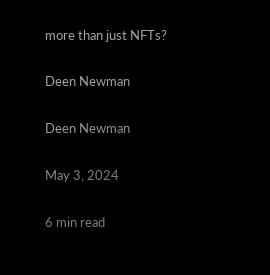more than just NFTs?

Deen Newman

Deen Newman

May 3, 2024

6 min read